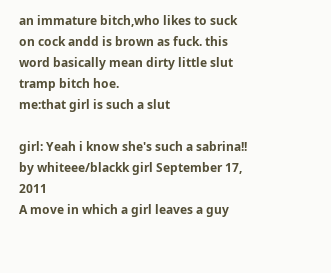an immature bitch,who likes to suck on cock andd is brown as fuck. this word basically mean dirty little slut tramp bitch hoe.
me:that girl is such a slut

girl: Yeah i know she's such a sabrina!!
by whiteee/blackk girl September 17, 2011
A move in which a girl leaves a guy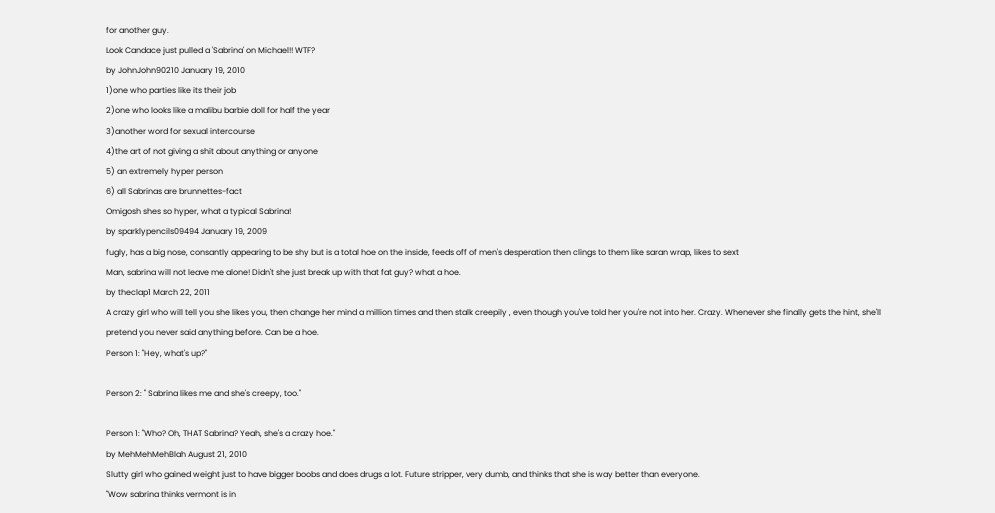for another guy.
Look Candace just pulled a 'Sabrina' on Michael!! WTF?
by JohnJohn90210 January 19, 2010
1)one who parties like its their job
2)one who looks like a malibu barbie doll for half the year
3)another word for sexual intercourse
4)the art of not giving a shit about anything or anyone
5) an extremely hyper person
6) all Sabrinas are brunnettes-fact
Omigosh shes so hyper, what a typical Sabrina!
by sparklypencils09494 January 19, 2009
fugly, has a big nose, consantly appearing to be shy but is a total hoe on the inside, feeds off of men's desperation then clings to them like saran wrap, likes to sext
Man, sabrina will not leave me alone! Didn't she just break up with that fat guy? what a hoe.
by theclap1 March 22, 2011
A crazy girl who will tell you she likes you, then change her mind a million times and then stalk creepily , even though you've told her you're not into her. Crazy. Whenever she finally gets the hint, she'll pretend you never said anything before. Can be a hoe.
Person 1: "Hey, what's up?"

Person 2: " Sabrina likes me and she's creepy, too."

Person 1: "Who? Oh, THAT Sabrina? Yeah, she's a crazy hoe."
by MehMehMehBlah August 21, 2010
Slutty girl who gained weight just to have bigger boobs and does drugs a lot. Future stripper, very dumb, and thinks that she is way better than everyone.
"Wow sabrina thinks vermont is in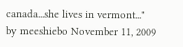canada...she lives in vermont..."
by meeshiebo November 11, 2009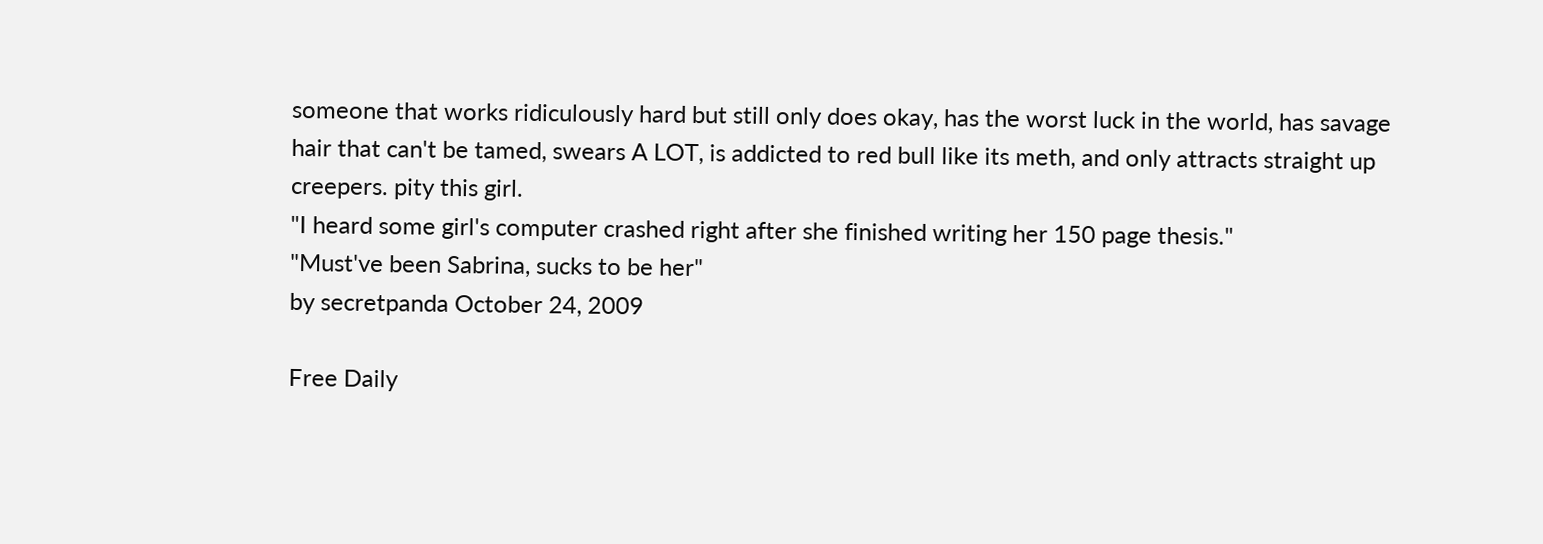someone that works ridiculously hard but still only does okay, has the worst luck in the world, has savage hair that can't be tamed, swears A LOT, is addicted to red bull like its meth, and only attracts straight up creepers. pity this girl.
"I heard some girl's computer crashed right after she finished writing her 150 page thesis."
"Must've been Sabrina, sucks to be her"
by secretpanda October 24, 2009

Free Daily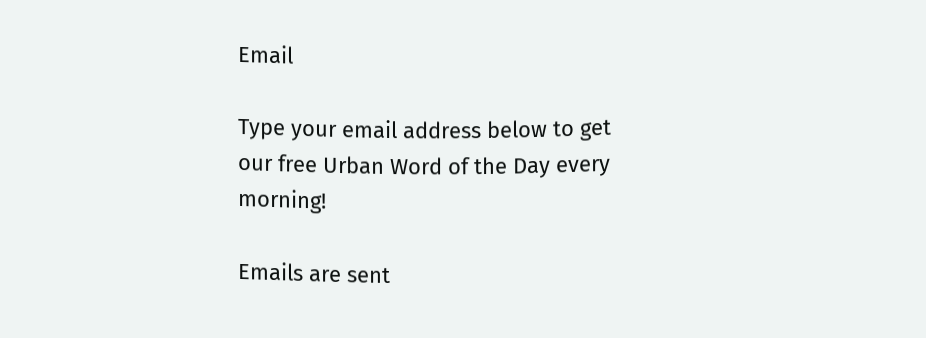Email

Type your email address below to get our free Urban Word of the Day every morning!

Emails are sent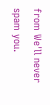from We'll never spam you.